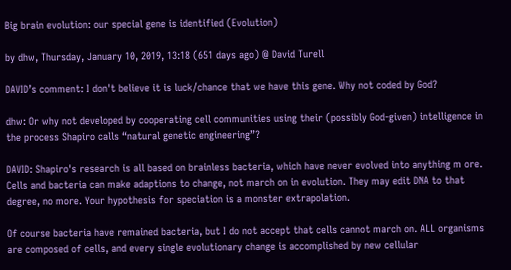Big brain evolution: our special gene is identified (Evolution)

by dhw, Thursday, January 10, 2019, 13:18 (651 days ago) @ David Turell

DAVID’s comment: I don't believe it is luck/chance that we have this gene. Why not coded by God?

dhw: Or why not developed by cooperating cell communities using their (possibly God-given) intelligence in the process Shapiro calls “natural genetic engineering”?

DAVID: Shapiro's research is all based on brainless bacteria, which have never evolved into anything m ore. Cells and bacteria can make adaptions to change, not march on in evolution. They may edit DNA to that degree, no more. Your hypothesis for speciation is a monster extrapolation.

Of course bacteria have remained bacteria, but I do not accept that cells cannot march on. ALL organisms are composed of cells, and every single evolutionary change is accomplished by new cellular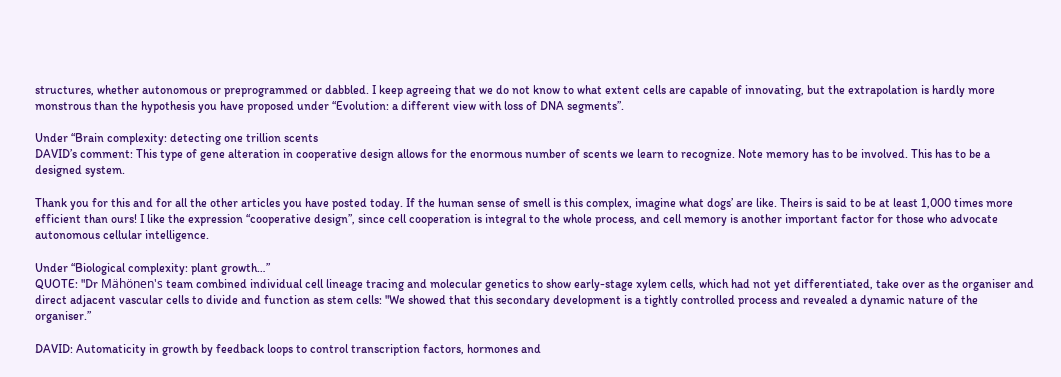structures, whether autonomous or preprogrammed or dabbled. I keep agreeing that we do not know to what extent cells are capable of innovating, but the extrapolation is hardly more monstrous than the hypothesis you have proposed under “Evolution: a different view with loss of DNA segments”.

Under “Brain complexity: detecting one trillion scents
DAVID’s comment: This type of gene alteration in cooperative design allows for the enormous number of scents we learn to recognize. Note memory has to be involved. This has to be a designed system.

Thank you for this and for all the other articles you have posted today. If the human sense of smell is this complex, imagine what dogs’ are like. Theirs is said to be at least 1,000 times more efficient than ours! I like the expression “cooperative design”, since cell cooperation is integral to the whole process, and cell memory is another important factor for those who advocate autonomous cellular intelligence.

Under “Biological complexity: plant growth…”
QUOTE: "Dr Mähönen's team combined individual cell lineage tracing and molecular genetics to show early-stage xylem cells, which had not yet differentiated, take over as the organiser and direct adjacent vascular cells to divide and function as stem cells: "We showed that this secondary development is a tightly controlled process and revealed a dynamic nature of the organiser.”

DAVID: Automaticity in growth by feedback loops to control transcription factors, hormones and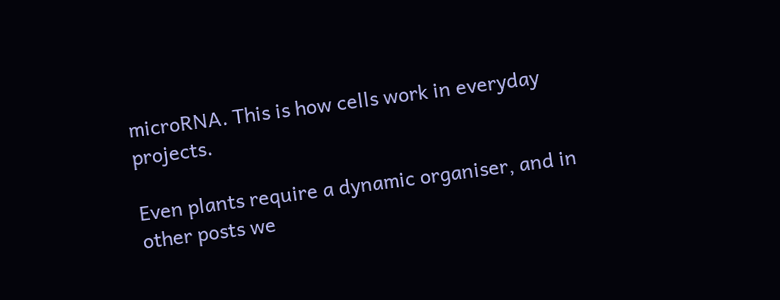microRNA. This is how cells work in everyday projects.

Even plants require a dynamic organiser, and in other posts we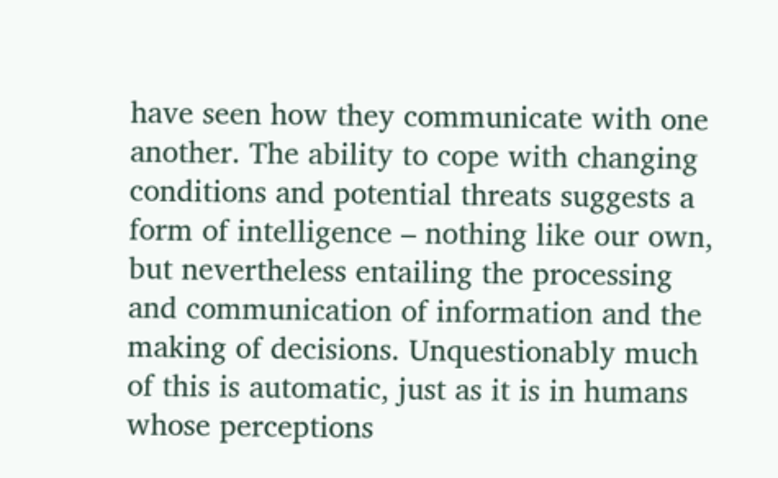have seen how they communicate with one another. The ability to cope with changing conditions and potential threats suggests a form of intelligence – nothing like our own, but nevertheless entailing the processing and communication of information and the making of decisions. Unquestionably much of this is automatic, just as it is in humans whose perceptions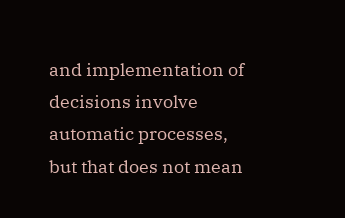and implementation of decisions involve automatic processes, but that does not mean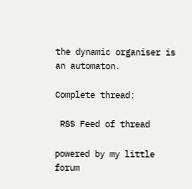the dynamic organiser is an automaton.

Complete thread:

 RSS Feed of thread

powered by my little forum